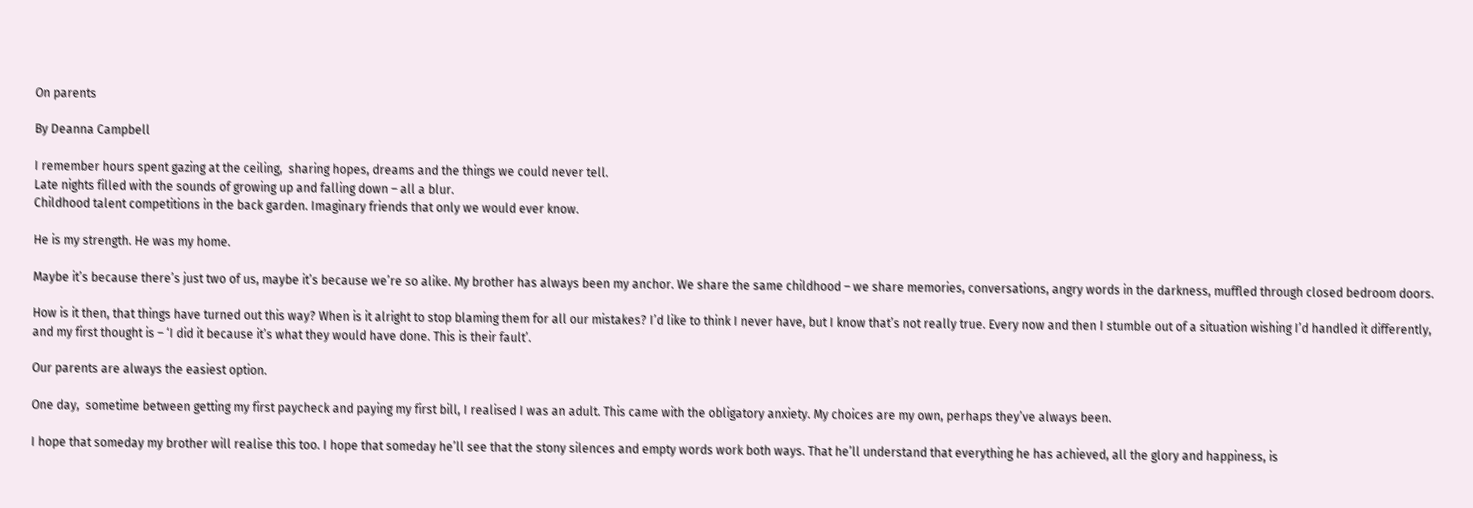On parents

By Deanna Campbell

I remember hours spent gazing at the ceiling,  sharing hopes, dreams and the things we could never tell.
Late nights filled with the sounds of growing up and falling down – all a blur.
Childhood talent competitions in the back garden. Imaginary friends that only we would ever know.

He is my strength. He was my home.

Maybe it’s because there’s just two of us, maybe it’s because we’re so alike. My brother has always been my anchor. We share the same childhood – we share memories, conversations, angry words in the darkness, muffled through closed bedroom doors.

How is it then, that things have turned out this way? When is it alright to stop blaming them for all our mistakes? I’d like to think I never have, but I know that’s not really true. Every now and then I stumble out of a situation wishing I’d handled it differently, and my first thought is – ‘I did it because it’s what they would have done. This is their fault’.

Our parents are always the easiest option.

One day,  sometime between getting my first paycheck and paying my first bill, I realised I was an adult. This came with the obligatory anxiety. My choices are my own, perhaps they’ve always been.

I hope that someday my brother will realise this too. I hope that someday he’ll see that the stony silences and empty words work both ways. That he’ll understand that everything he has achieved, all the glory and happiness, is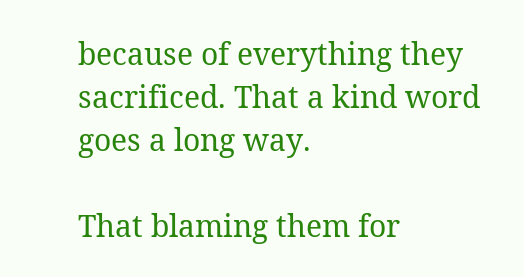because of everything they sacrificed. That a kind word goes a long way.

That blaming them for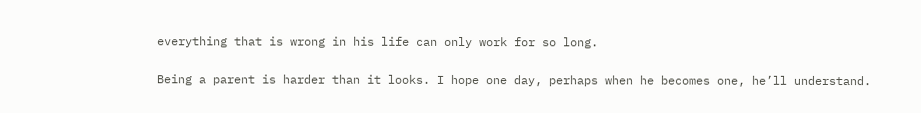everything that is wrong in his life can only work for so long.

Being a parent is harder than it looks. I hope one day, perhaps when he becomes one, he’ll understand.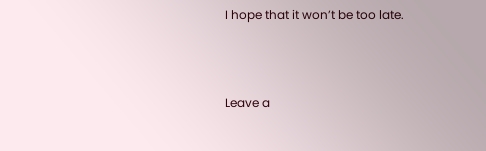I hope that it won’t be too late.



Leave a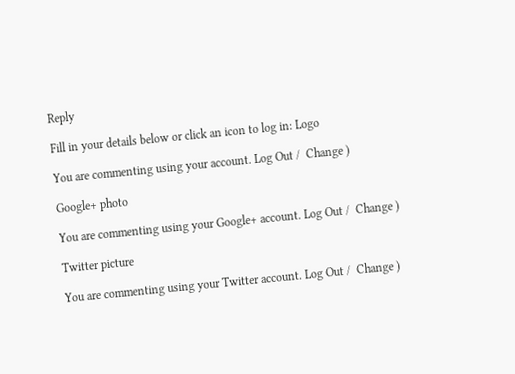Reply

Fill in your details below or click an icon to log in: Logo

You are commenting using your account. Log Out /  Change )

Google+ photo

You are commenting using your Google+ account. Log Out /  Change )

Twitter picture

You are commenting using your Twitter account. Log Out /  Change )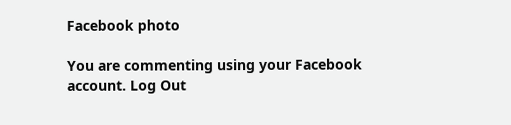Facebook photo

You are commenting using your Facebook account. Log Out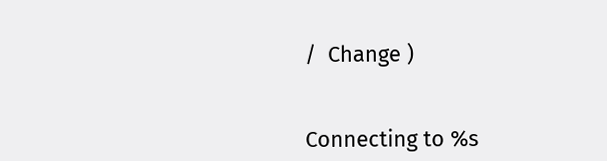/  Change )


Connecting to %s